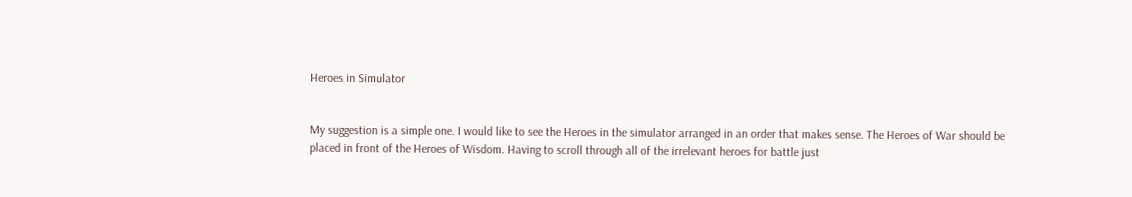Heroes in Simulator


My suggestion is a simple one. I would like to see the Heroes in the simulator arranged in an order that makes sense. The Heroes of War should be placed in front of the Heroes of Wisdom. Having to scroll through all of the irrelevant heroes for battle just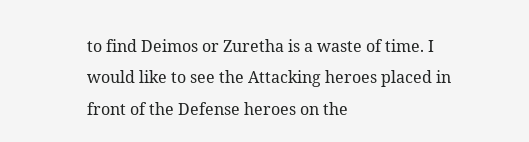to find Deimos or Zuretha is a waste of time. I would like to see the Attacking heroes placed in front of the Defense heroes on the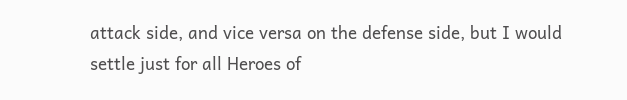attack side, and vice versa on the defense side, but I would settle just for all Heroes of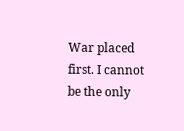War placed first. I cannot be the only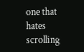one that hates scrolling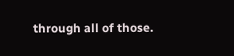through all of those.